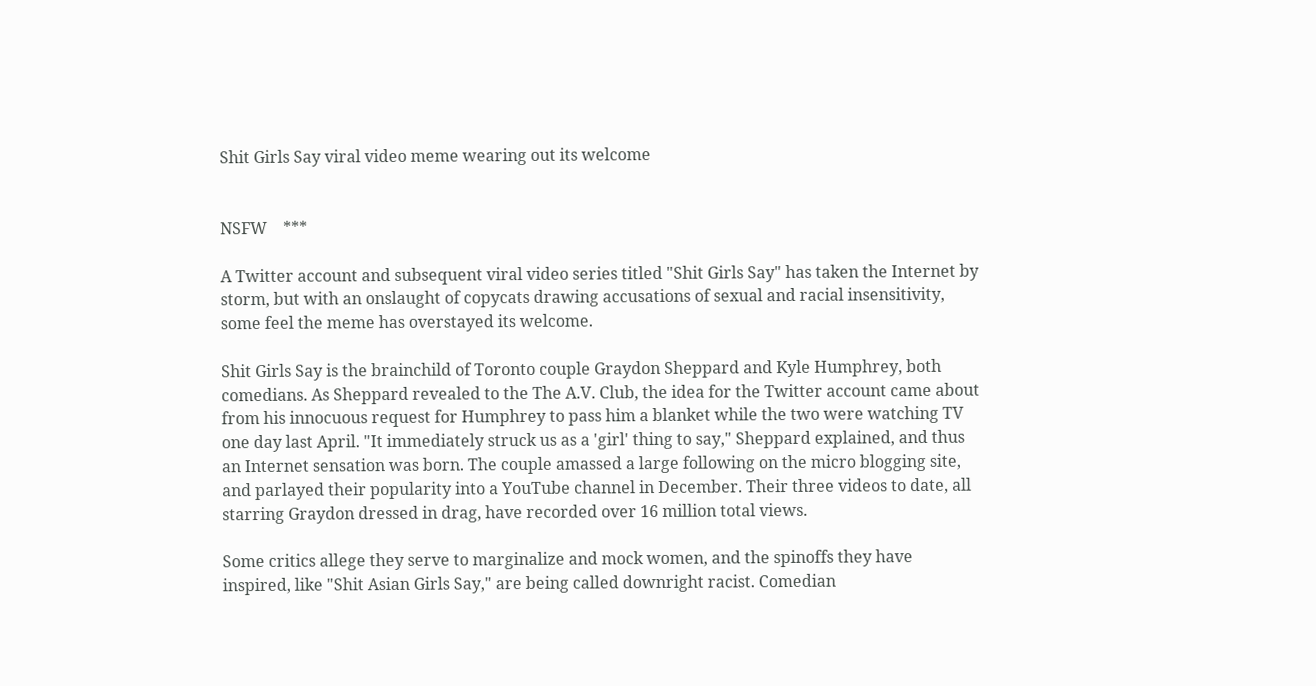Shit Girls Say viral video meme wearing out its welcome


NSFW    ***

A Twitter account and subsequent viral video series titled "Shit Girls Say" has taken the Internet by storm, but with an onslaught of copycats drawing accusations of sexual and racial insensitivity, some feel the meme has overstayed its welcome.

Shit Girls Say is the brainchild of Toronto couple Graydon Sheppard and Kyle Humphrey, both comedians. As Sheppard revealed to the The A.V. Club, the idea for the Twitter account came about from his innocuous request for Humphrey to pass him a blanket while the two were watching TV one day last April. "It immediately struck us as a 'girl' thing to say," Sheppard explained, and thus an Internet sensation was born. The couple amassed a large following on the micro blogging site, and parlayed their popularity into a YouTube channel in December. Their three videos to date, all starring Graydon dressed in drag, have recorded over 16 million total views.

Some critics allege they serve to marginalize and mock women, and the spinoffs they have inspired, like "Shit Asian Girls Say," are being called downright racist. Comedian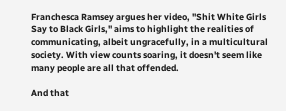Franchesca Ramsey argues her video, "Shit White Girls Say to Black Girls," aims to highlight the realities of communicating, albeit ungracefully, in a multicultural society. With view counts soaring, it doesn't seem like many people are all that offended.

And that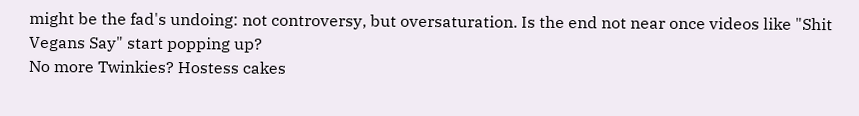might be the fad's undoing: not controversy, but oversaturation. Is the end not near once videos like "Shit Vegans Say" start popping up?
No more Twinkies? Hostess cakes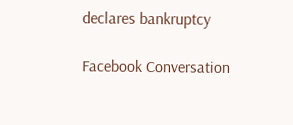declares bankruptcy

Facebook Conversation